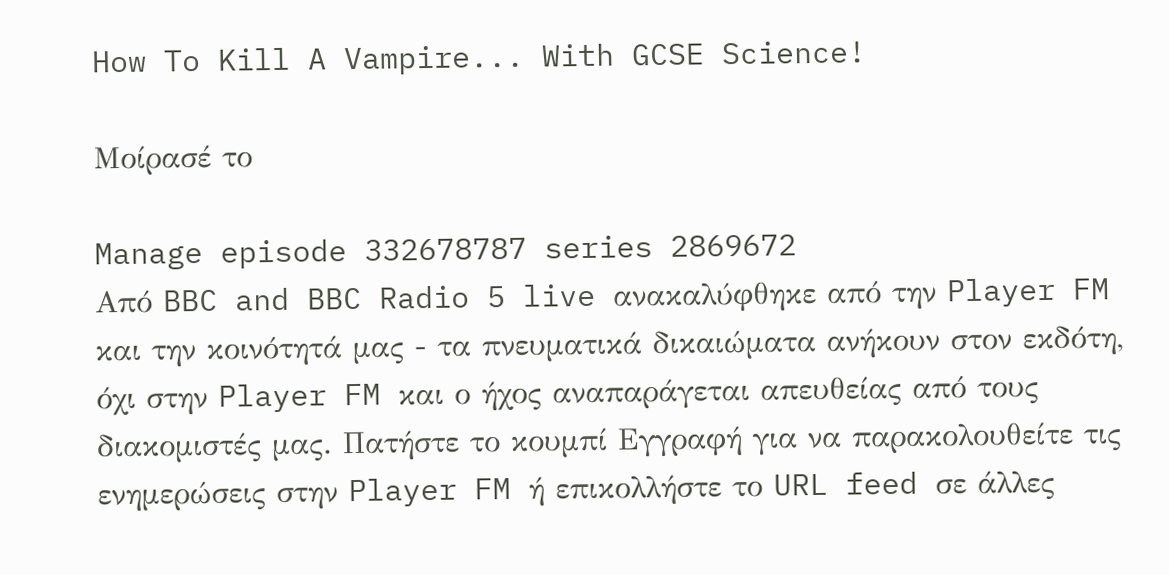How To Kill A Vampire... With GCSE Science!

Μοίρασέ το

Manage episode 332678787 series 2869672
Από BBC and BBC Radio 5 live ανακαλύφθηκε από την Player FM και την κοινότητά μας - τα πνευματικά δικαιώματα ανήκουν στον εκδότη, όχι στην Player FM και ο ήχος αναπαράγεται απευθείας από τους διακομιστές μας. Πατήστε το κουμπί Εγγραφή για να παρακολουθείτε τις ενημερώσεις στην Player FM ή επικολλήστε το URL feed σε άλλες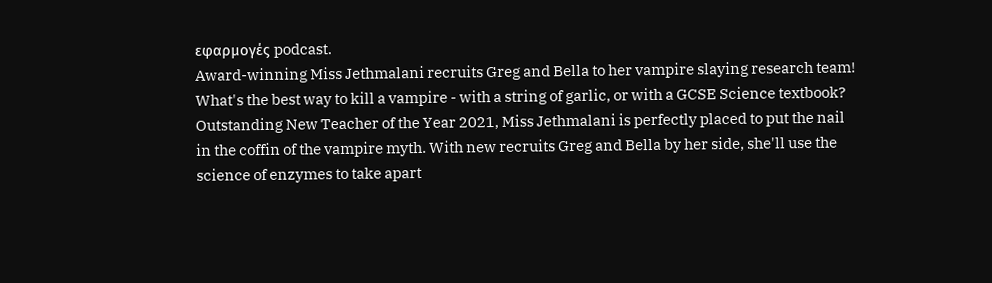εφαρμογές podcast.
Award-winning Miss Jethmalani recruits Greg and Bella to her vampire slaying research team! What's the best way to kill a vampire - with a string of garlic, or with a GCSE Science textbook? Outstanding New Teacher of the Year 2021, Miss Jethmalani is perfectly placed to put the nail in the coffin of the vampire myth. With new recruits Greg and Bella by her side, she'll use the science of enzymes to take apart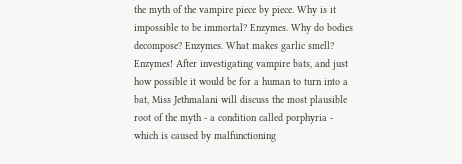the myth of the vampire piece by piece. Why is it impossible to be immortal? Enzymes. Why do bodies decompose? Enzymes. What makes garlic smell? Enzymes! After investigating vampire bats, and just how possible it would be for a human to turn into a bat, Miss Jethmalani will discuss the most plausible root of the myth - a condition called porphyria - which is caused by malfunctioning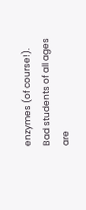enzymes (of course!). Bad students of all ages are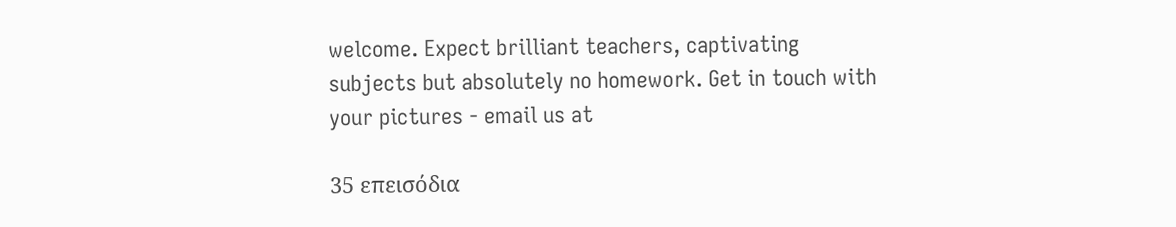welcome. Expect brilliant teachers, captivating subjects but absolutely no homework. Get in touch with your pictures - email us at

35 επεισόδια